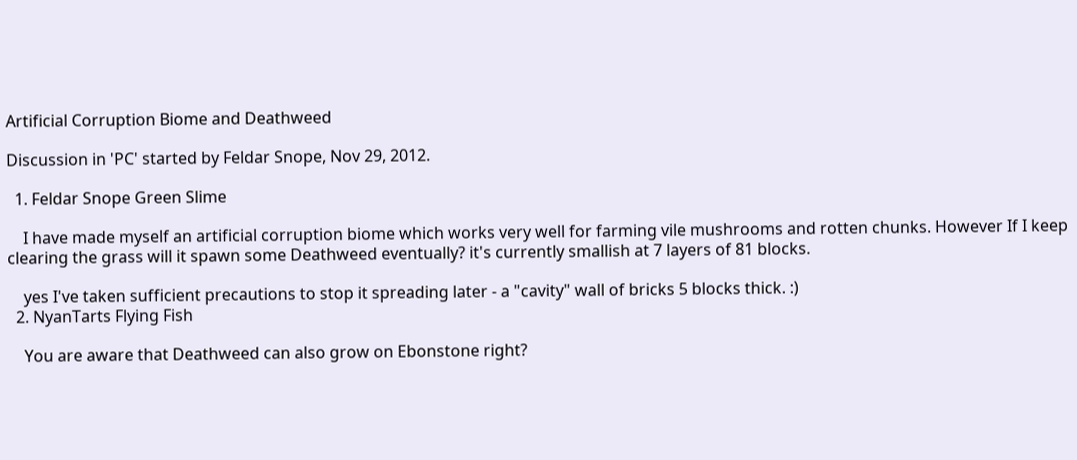Artificial Corruption Biome and Deathweed

Discussion in 'PC' started by Feldar Snope, Nov 29, 2012.

  1. Feldar Snope Green Slime

    I have made myself an artificial corruption biome which works very well for farming vile mushrooms and rotten chunks. However If I keep clearing the grass will it spawn some Deathweed eventually? it's currently smallish at 7 layers of 81 blocks.

    yes I've taken sufficient precautions to stop it spreading later - a "cavity" wall of bricks 5 blocks thick. :)
  2. NyanTarts Flying Fish

    You are aware that Deathweed can also grow on Ebonstone right?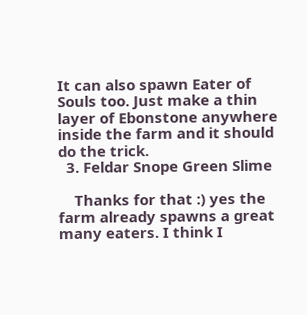It can also spawn Eater of Souls too. Just make a thin layer of Ebonstone anywhere inside the farm and it should do the trick.
  3. Feldar Snope Green Slime

    Thanks for that :) yes the farm already spawns a great many eaters. I think I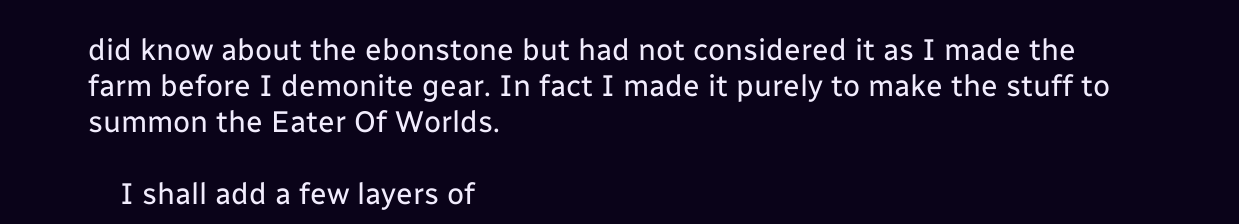did know about the ebonstone but had not considered it as I made the farm before I demonite gear. In fact I made it purely to make the stuff to summon the Eater Of Worlds.

    I shall add a few layers of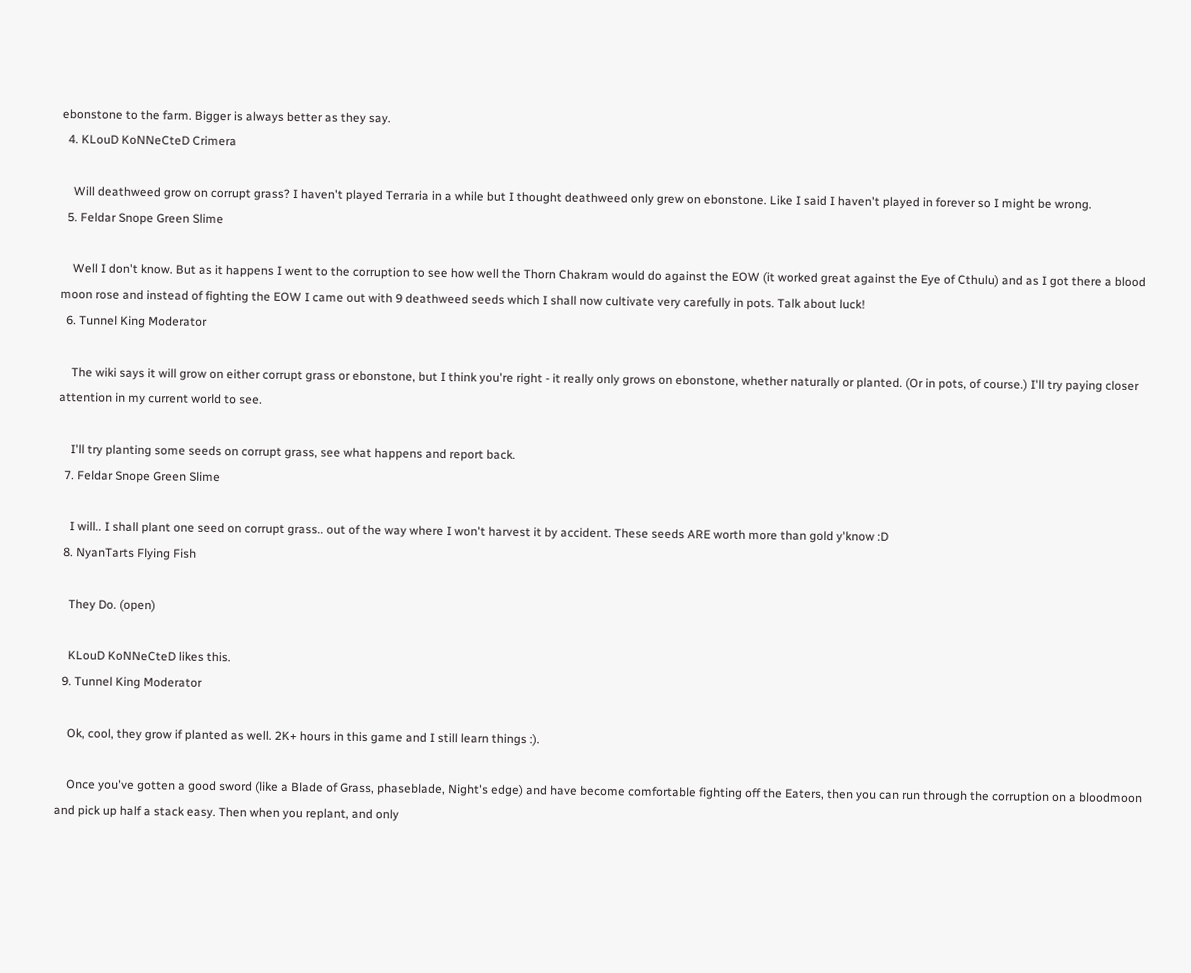ebonstone to the farm. Bigger is always better as they say.
  4. KLouD KoNNeCteD Crimera

    Will deathweed grow on corrupt grass? I haven't played Terraria in a while but I thought deathweed only grew on ebonstone. Like I said I haven't played in forever so I might be wrong.
  5. Feldar Snope Green Slime

    Well I don't know. But as it happens I went to the corruption to see how well the Thorn Chakram would do against the EOW (it worked great against the Eye of Cthulu) and as I got there a blood moon rose and instead of fighting the EOW I came out with 9 deathweed seeds which I shall now cultivate very carefully in pots. Talk about luck!
  6. Tunnel King Moderator

    The wiki says it will grow on either corrupt grass or ebonstone, but I think you're right - it really only grows on ebonstone, whether naturally or planted. (Or in pots, of course.) I'll try paying closer attention in my current world to see.

    I'll try planting some seeds on corrupt grass, see what happens and report back.
  7. Feldar Snope Green Slime

    I will.. I shall plant one seed on corrupt grass.. out of the way where I won't harvest it by accident. These seeds ARE worth more than gold y'know :D
  8. NyanTarts Flying Fish

    They Do. (open)

    KLouD KoNNeCteD likes this.
  9. Tunnel King Moderator

    Ok, cool, they grow if planted as well. 2K+ hours in this game and I still learn things :).

    Once you've gotten a good sword (like a Blade of Grass, phaseblade, Night's edge) and have become comfortable fighting off the Eaters, then you can run through the corruption on a bloodmoon and pick up half a stack easy. Then when you replant, and only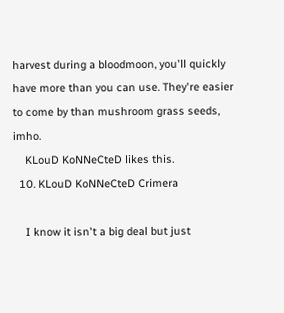harvest during a bloodmoon, you'll quickly have more than you can use. They're easier to come by than mushroom grass seeds, imho.
    KLouD KoNNeCteD likes this.
  10. KLouD KoNNeCteD Crimera

    I know it isn't a big deal but just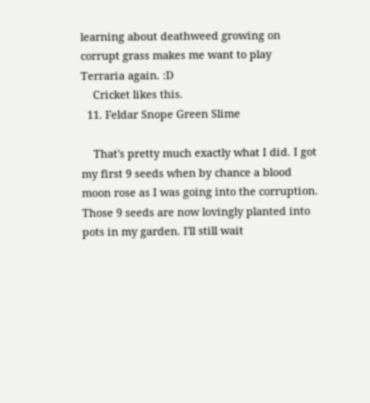learning about deathweed growing on corrupt grass makes me want to play Terraria again. :D
    Cricket likes this.
  11. Feldar Snope Green Slime

    That's pretty much exactly what I did. I got my first 9 seeds when by chance a blood moon rose as I was going into the corruption. Those 9 seeds are now lovingly planted into pots in my garden. I'll still wait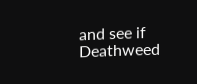and see if Deathweed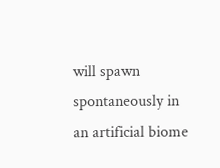will spawn spontaneously in an artificial biome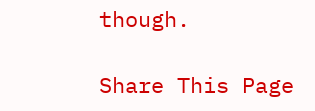though.

Share This Page